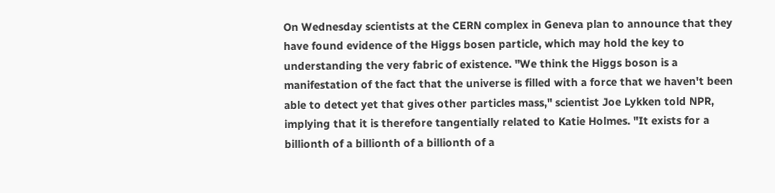On Wednesday scientists at the CERN complex in Geneva plan to announce that they have found evidence of the Higgs bosen particle, which may hold the key to understanding the very fabric of existence. "We think the Higgs boson is a manifestation of the fact that the universe is filled with a force that we haven't been able to detect yet that gives other particles mass," scientist Joe Lykken told NPR, implying that it is therefore tangentially related to Katie Holmes. "It exists for a billionth of a billionth of a billionth of a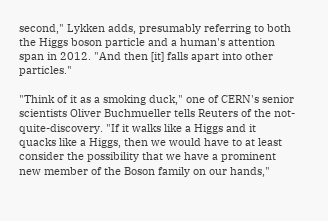second," Lykken adds, presumably referring to both the Higgs boson particle and a human's attention span in 2012. "And then [it] falls apart into other particles."

"Think of it as a smoking duck," one of CERN's senior scientists Oliver Buchmueller tells Reuters of the not-quite-discovery. "If it walks like a Higgs and it quacks like a Higgs, then we would have to at least consider the possibility that we have a prominent new member of the Boson family on our hands,"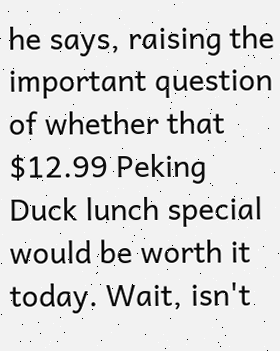he says, raising the important question of whether that $12.99 Peking Duck lunch special would be worth it today. Wait, isn't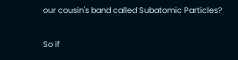our cousin's band called Subatomic Particles?

So if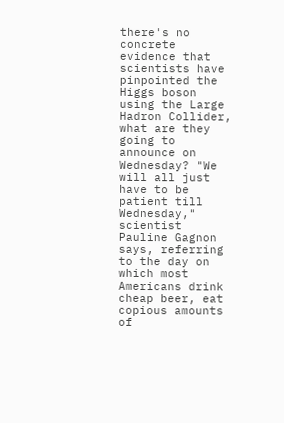there's no concrete evidence that scientists have pinpointed the Higgs boson using the Large Hadron Collider, what are they going to announce on Wednesday? "We will all just have to be patient till Wednesday," scientist Pauline Gagnon says, referring to the day on which most Americans drink cheap beer, eat copious amounts of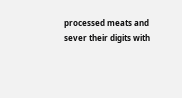processed meats and sever their digits with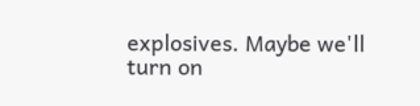explosives. Maybe we'll turn on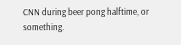CNN during beer pong halftime, or something.